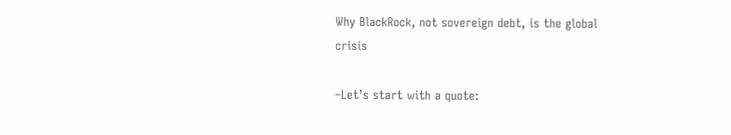Why BlackRock, not sovereign debt, is the global crisis

–Let’s start with a quote: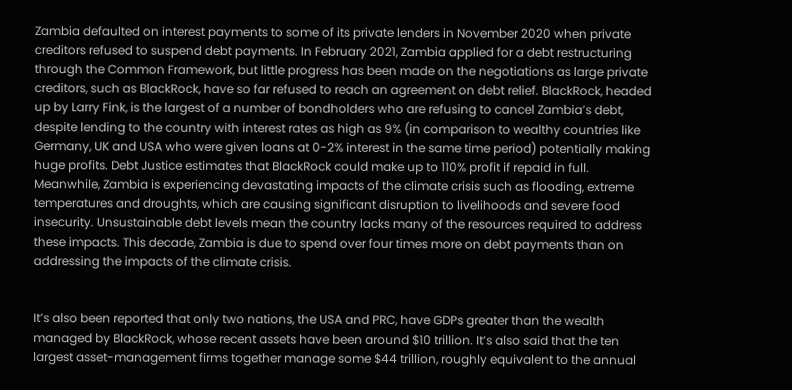Zambia defaulted on interest payments to some of its private lenders in November 2020 when private creditors refused to suspend debt payments. In February 2021, Zambia applied for a debt restructuring through the Common Framework, but little progress has been made on the negotiations as large private creditors, such as BlackRock, have so far refused to reach an agreement on debt relief. BlackRock, headed up by Larry Fink, is the largest of a number of bondholders who are refusing to cancel Zambia’s debt, despite lending to the country with interest rates as high as 9% (in comparison to wealthy countries like Germany, UK and USA who were given loans at 0-2% interest in the same time period) potentially making huge profits. Debt Justice estimates that BlackRock could make up to 110% profit if repaid in full. Meanwhile, Zambia is experiencing devastating impacts of the climate crisis such as flooding, extreme temperatures and droughts, which are causing significant disruption to livelihoods and severe food insecurity. Unsustainable debt levels mean the country lacks many of the resources required to address these impacts. This decade, Zambia is due to spend over four times more on debt payments than on addressing the impacts of the climate crisis.


It’s also been reported that only two nations, the USA and PRC, have GDPs greater than the wealth managed by BlackRock, whose recent assets have been around $10 trillion. It’s also said that the ten largest asset-management firms together manage some $44 trillion, roughly equivalent to the annual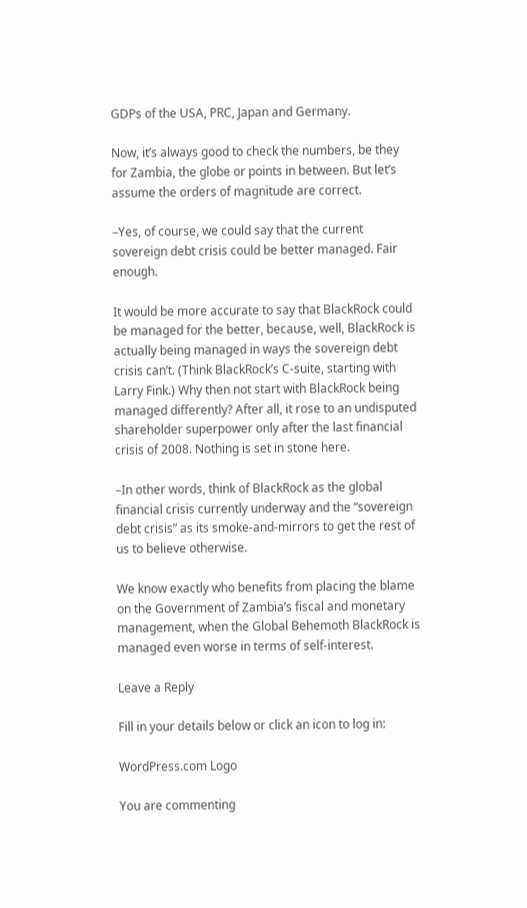GDPs of the USA, PRC, Japan and Germany.

Now, it’s always good to check the numbers, be they for Zambia, the globe or points in between. But let’s assume the orders of magnitude are correct.

–Yes, of course, we could say that the current sovereign debt crisis could be better managed. Fair enough.

It would be more accurate to say that BlackRock could be managed for the better, because, well, BlackRock is actually being managed in ways the sovereign debt crisis can’t. (Think BlackRock’s C-suite, starting with Larry Fink.) Why then not start with BlackRock being managed differently? After all, it rose to an undisputed shareholder superpower only after the last financial crisis of 2008. Nothing is set in stone here.

–In other words, think of BlackRock as the global financial crisis currently underway and the “sovereign debt crisis” as its smoke-and-mirrors to get the rest of us to believe otherwise.

We know exactly who benefits from placing the blame on the Government of Zambia’s fiscal and monetary management, when the Global Behemoth BlackRock is managed even worse in terms of self-interest.

Leave a Reply

Fill in your details below or click an icon to log in:

WordPress.com Logo

You are commenting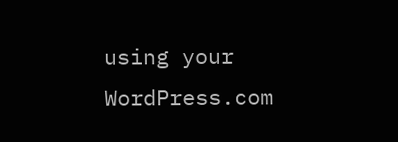using your WordPress.com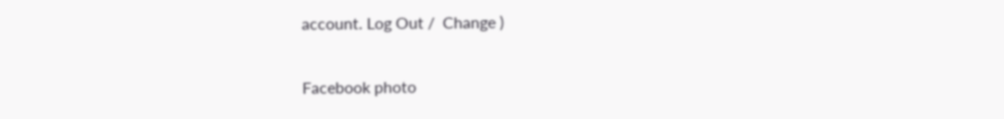account. Log Out /  Change )

Facebook photo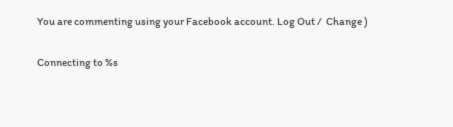You are commenting using your Facebook account. Log Out /  Change )

Connecting to %s